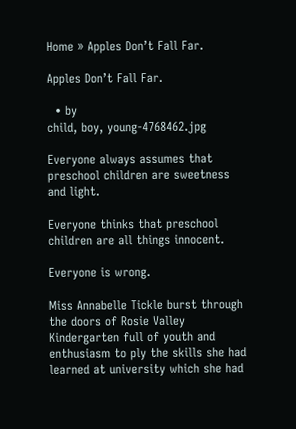Home » Apples Don’t Fall Far.

Apples Don’t Fall Far.

  • by
child, boy, young-4768462.jpg

Everyone always assumes that preschool children are sweetness and light.

Everyone thinks that preschool children are all things innocent.

Everyone is wrong.

Miss Annabelle Tickle burst through the doors of Rosie Valley Kindergarten full of youth and enthusiasm to ply the skills she had learned at university which she had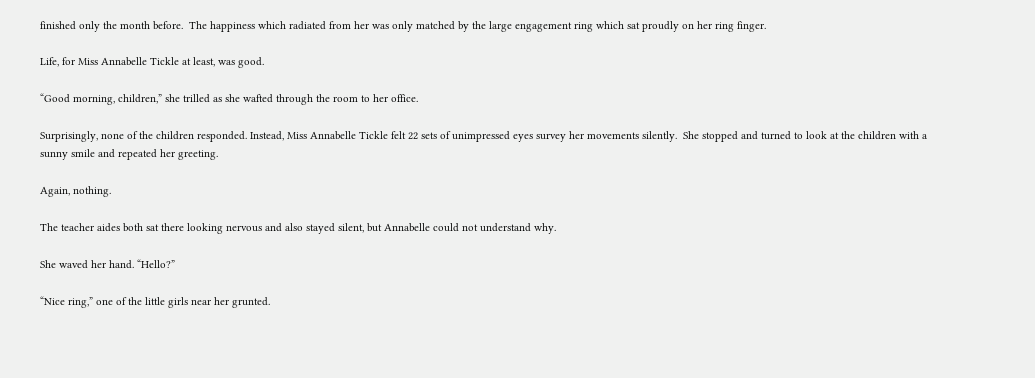finished only the month before.  The happiness which radiated from her was only matched by the large engagement ring which sat proudly on her ring finger.

Life, for Miss Annabelle Tickle at least, was good.

“Good morning, children,” she trilled as she wafted through the room to her office.

Surprisingly, none of the children responded. Instead, Miss Annabelle Tickle felt 22 sets of unimpressed eyes survey her movements silently.  She stopped and turned to look at the children with a sunny smile and repeated her greeting.

Again, nothing.

The teacher aides both sat there looking nervous and also stayed silent, but Annabelle could not understand why.

She waved her hand. “Hello?”

“Nice ring,” one of the little girls near her grunted.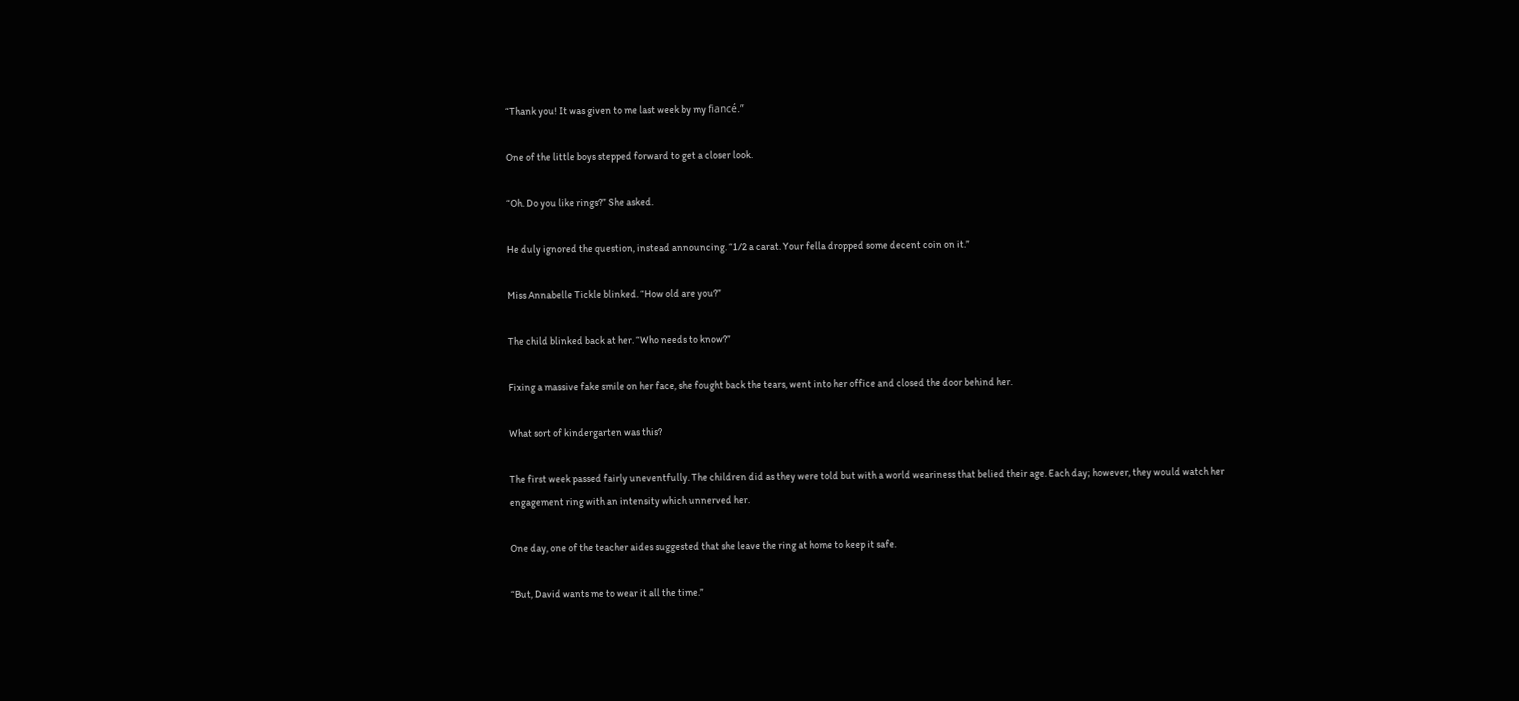“Thank you! It was given to me last week by my fiancé.”

One of the little boys stepped forward to get a closer look.

“Oh. Do you like rings?” She asked.

He duly ignored the question, instead announcing. “1/2 a carat. Your fella dropped some decent coin on it.”

Miss Annabelle Tickle blinked. “How old are you?”

The child blinked back at her. “Who needs to know?”

Fixing a massive fake smile on her face, she fought back the tears, went into her office and closed the door behind her.

What sort of kindergarten was this?

The first week passed fairly uneventfully. The children did as they were told but with a world weariness that belied their age. Each day; however, they would watch her engagement ring with an intensity which unnerved her.

One day, one of the teacher aides suggested that she leave the ring at home to keep it safe.

“But, David wants me to wear it all the time.”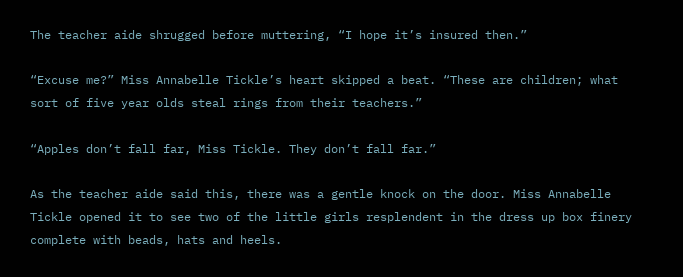The teacher aide shrugged before muttering, “I hope it’s insured then.”

“Excuse me?” Miss Annabelle Tickle’s heart skipped a beat. “These are children; what sort of five year olds steal rings from their teachers.”

“Apples don’t fall far, Miss Tickle. They don’t fall far.”

As the teacher aide said this, there was a gentle knock on the door. Miss Annabelle Tickle opened it to see two of the little girls resplendent in the dress up box finery complete with beads, hats and heels.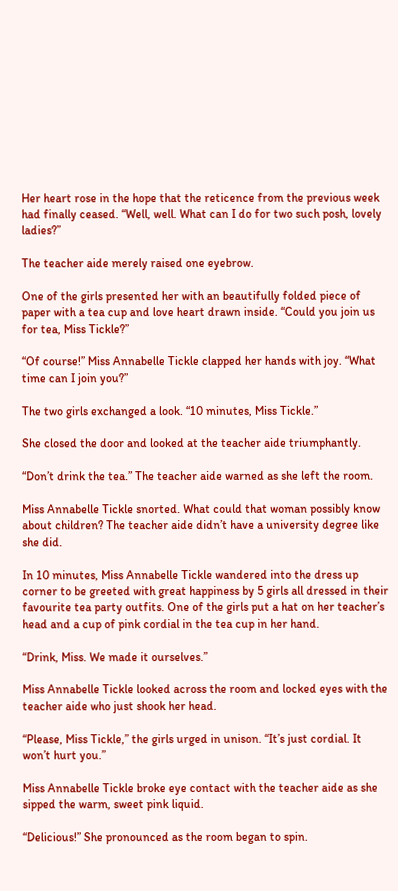Her heart rose in the hope that the reticence from the previous week had finally ceased. “Well, well. What can I do for two such posh, lovely ladies?”

The teacher aide merely raised one eyebrow.

One of the girls presented her with an beautifully folded piece of paper with a tea cup and love heart drawn inside. “Could you join us for tea, Miss Tickle?”

“Of course!” Miss Annabelle Tickle clapped her hands with joy. “What time can I join you?”

The two girls exchanged a look. “10 minutes, Miss Tickle.”

She closed the door and looked at the teacher aide triumphantly.

“Don’t drink the tea.” The teacher aide warned as she left the room.

Miss Annabelle Tickle snorted. What could that woman possibly know about children? The teacher aide didn’t have a university degree like she did.

In 10 minutes, Miss Annabelle Tickle wandered into the dress up corner to be greeted with great happiness by 5 girls all dressed in their favourite tea party outfits. One of the girls put a hat on her teacher’s head and a cup of pink cordial in the tea cup in her hand.

“Drink, Miss. We made it ourselves.”

Miss Annabelle Tickle looked across the room and locked eyes with the teacher aide who just shook her head.

“Please, Miss Tickle,” the girls urged in unison. “It’s just cordial. It won’t hurt you.”

Miss Annabelle Tickle broke eye contact with the teacher aide as she sipped the warm, sweet pink liquid.

“Delicious!” She pronounced as the room began to spin.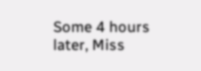Some 4 hours later, Miss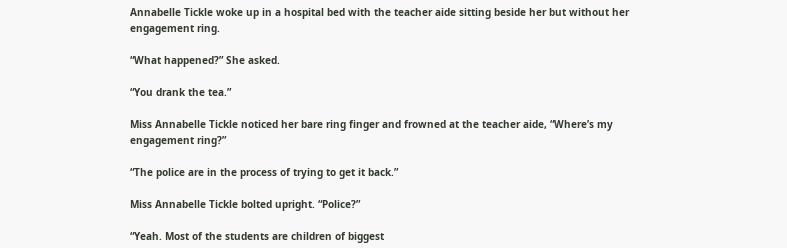Annabelle Tickle woke up in a hospital bed with the teacher aide sitting beside her but without her engagement ring.

“What happened?” She asked.

“You drank the tea.”

Miss Annabelle Tickle noticed her bare ring finger and frowned at the teacher aide, “Where’s my engagement ring?”

“The police are in the process of trying to get it back.”

Miss Annabelle Tickle bolted upright. “Police?”

“Yeah. Most of the students are children of biggest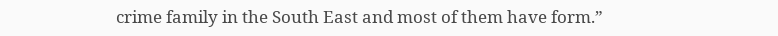crime family in the South East and most of them have form.”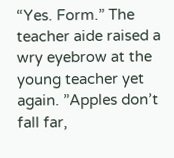“Yes. Form.” The teacher aide raised a wry eyebrow at the young teacher yet again. ”Apples don’t fall far,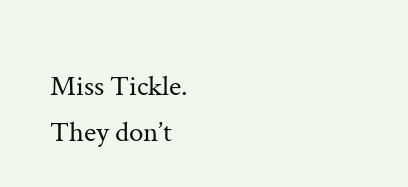Miss Tickle. They don’t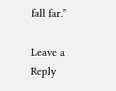fall far.”

Leave a Reply